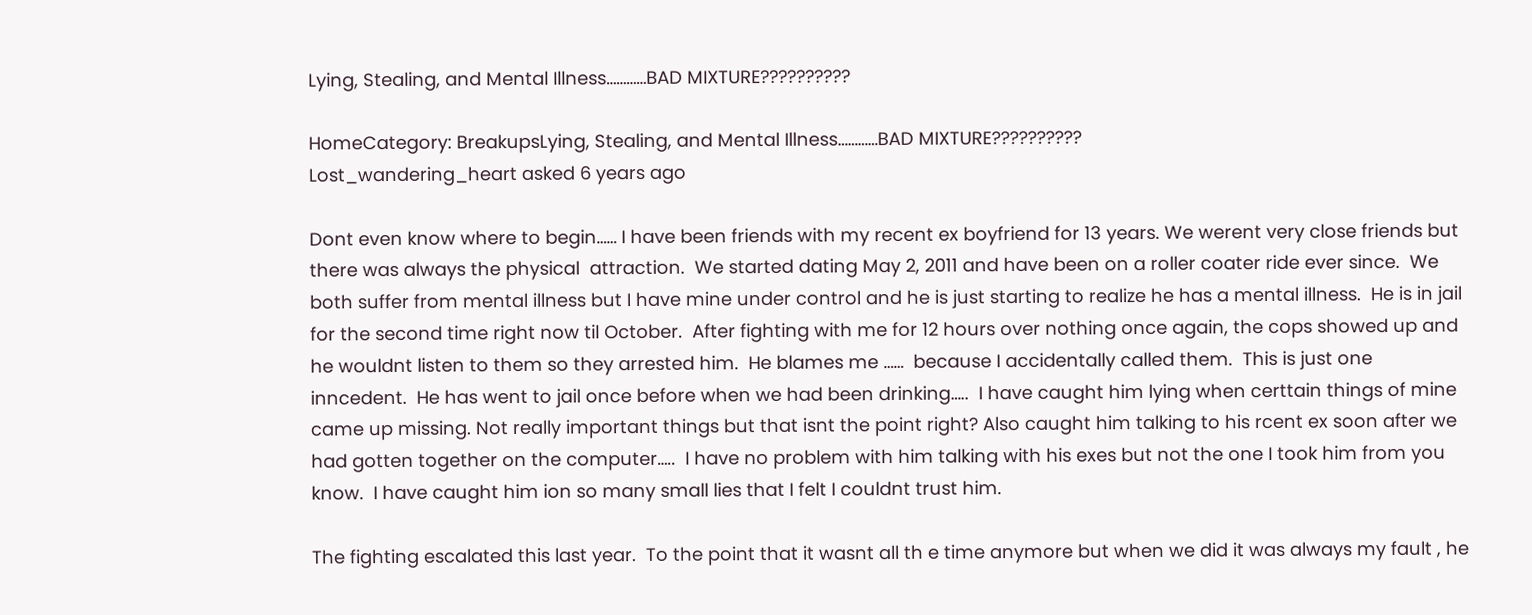Lying, Stealing, and Mental Illness…………BAD MIXTURE??????????

HomeCategory: BreakupsLying, Stealing, and Mental Illness…………BAD MIXTURE??????????
Lost_wandering_heart asked 6 years ago

Dont even know where to begin…… I have been friends with my recent ex boyfriend for 13 years. We werent very close friends but there was always the physical  attraction.  We started dating May 2, 2011 and have been on a roller coater ride ever since.  We both suffer from mental illness but I have mine under control and he is just starting to realize he has a mental illness.  He is in jail for the second time right now til October.  After fighting with me for 12 hours over nothing once again, the cops showed up and he wouldnt listen to them so they arrested him.  He blames me ……  because I accidentally called them.  This is just one inncedent.  He has went to jail once before when we had been drinking…..  I have caught him lying when certtain things of mine came up missing. Not really important things but that isnt the point right? Also caught him talking to his rcent ex soon after we had gotten together on the computer…..  I have no problem with him talking with his exes but not the one I took him from you know.  I have caught him ion so many small lies that I felt I couldnt trust him.

The fighting escalated this last year.  To the point that it wasnt all th e time anymore but when we did it was always my fault , he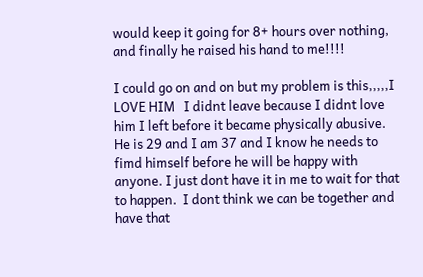would keep it going for 8+ hours over nothing, and finally he raised his hand to me!!!!

I could go on and on but my problem is this,,,,,I LOVE HIM   I didnt leave because I didnt love him I left before it became physically abusive.  He is 29 and I am 37 and I know he needs to fimd himself before he will be happy with anyone. I just dont have it in me to wait for that to happen.  I dont think we can be together and have that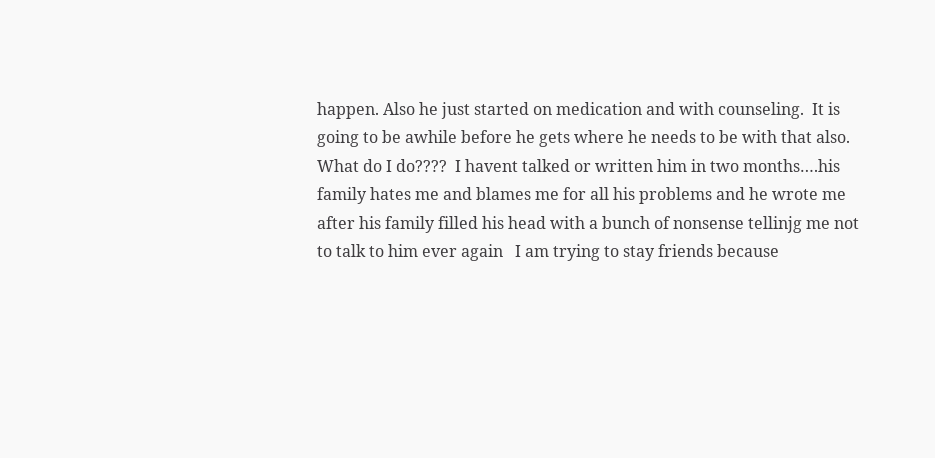happen. Also he just started on medication and with counseling.  It is going to be awhile before he gets where he needs to be with that also.  What do I do????  I havent talked or written him in two months….his family hates me and blames me for all his problems and he wrote me after his family filled his head with a bunch of nonsense tellinjg me not to talk to him ever again   I am trying to stay friends because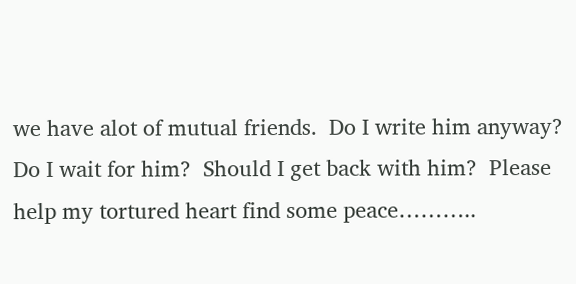we have alot of mutual friends.  Do I write him anyway?  Do I wait for him?  Should I get back with him?  Please help my tortured heart find some peace………..